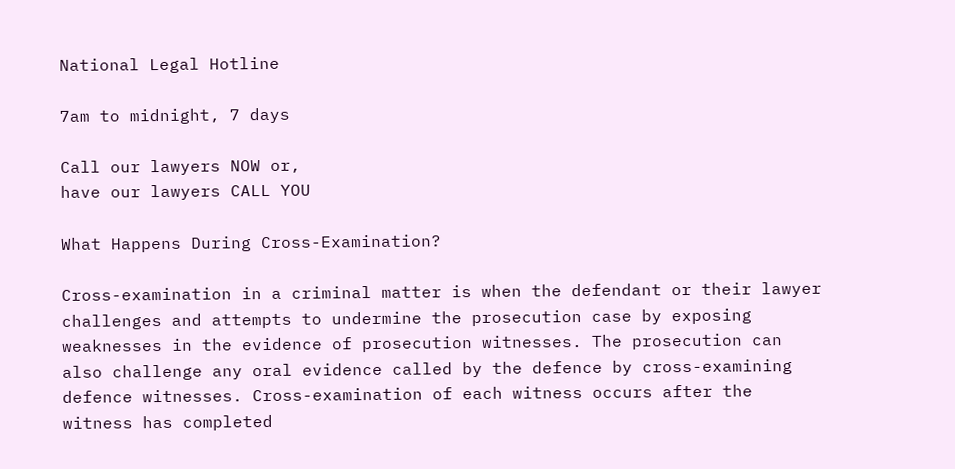National Legal Hotline

7am to midnight, 7 days

Call our lawyers NOW or,
have our lawyers CALL YOU

What Happens During Cross-Examination?

Cross-examination in a criminal matter is when the defendant or their lawyer challenges and attempts to undermine the prosecution case by exposing weaknesses in the evidence of prosecution witnesses. The prosecution can also challenge any oral evidence called by the defence by cross-examining defence witnesses. Cross-examination of each witness occurs after the witness has completed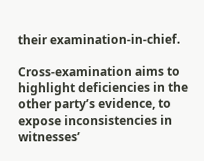their examination-in-chief.

Cross-examination aims to highlight deficiencies in the other party’s evidence, to expose inconsistencies in witnesses’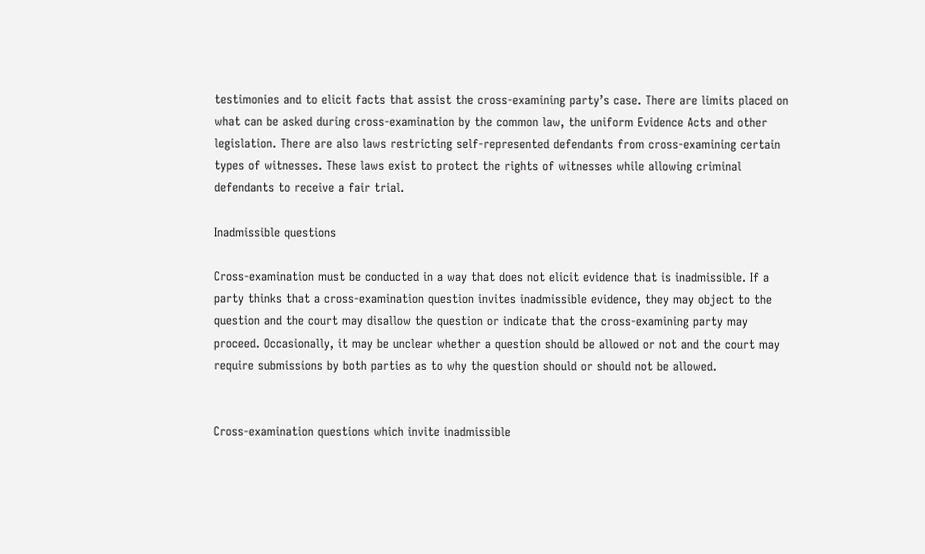testimonies and to elicit facts that assist the cross-examining party’s case. There are limits placed on what can be asked during cross-examination by the common law, the uniform Evidence Acts and other legislation. There are also laws restricting self-represented defendants from cross-examining certain types of witnesses. These laws exist to protect the rights of witnesses while allowing criminal defendants to receive a fair trial.

Inadmissible questions

Cross-examination must be conducted in a way that does not elicit evidence that is inadmissible. If a party thinks that a cross-examination question invites inadmissible evidence, they may object to the question and the court may disallow the question or indicate that the cross-examining party may proceed. Occasionally, it may be unclear whether a question should be allowed or not and the court may require submissions by both parties as to why the question should or should not be allowed.


Cross-examination questions which invite inadmissible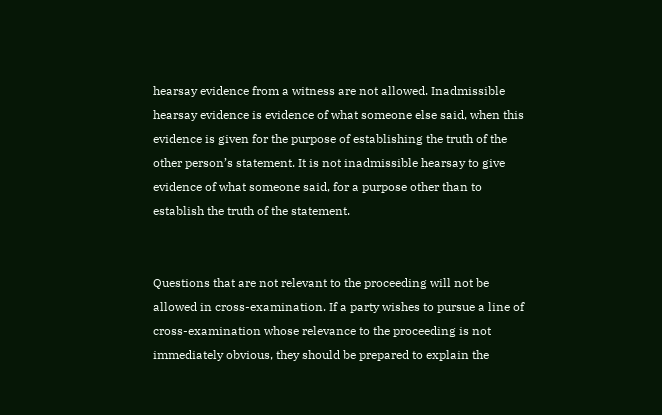hearsay evidence from a witness are not allowed. Inadmissible hearsay evidence is evidence of what someone else said, when this evidence is given for the purpose of establishing the truth of the other person’s statement. It is not inadmissible hearsay to give evidence of what someone said, for a purpose other than to establish the truth of the statement.


Questions that are not relevant to the proceeding will not be allowed in cross-examination. If a party wishes to pursue a line of cross-examination whose relevance to the proceeding is not immediately obvious, they should be prepared to explain the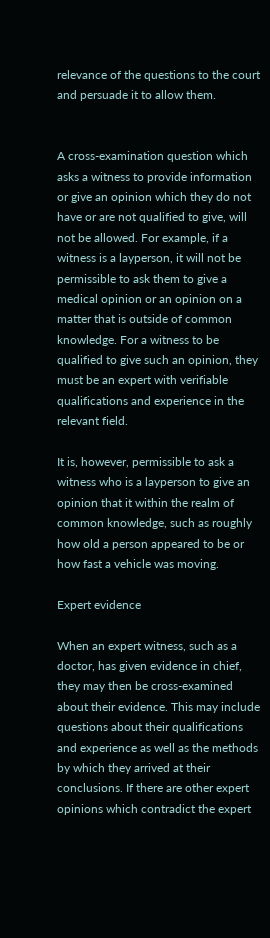relevance of the questions to the court and persuade it to allow them.


A cross-examination question which asks a witness to provide information or give an opinion which they do not have or are not qualified to give, will not be allowed. For example, if a witness is a layperson, it will not be permissible to ask them to give a medical opinion or an opinion on a matter that is outside of common knowledge. For a witness to be qualified to give such an opinion, they must be an expert with verifiable qualifications and experience in the relevant field.

It is, however, permissible to ask a witness who is a layperson to give an opinion that it within the realm of common knowledge, such as roughly how old a person appeared to be or how fast a vehicle was moving.

Expert evidence

When an expert witness, such as a doctor, has given evidence in chief, they may then be cross-examined about their evidence. This may include questions about their qualifications and experience as well as the methods by which they arrived at their conclusions. If there are other expert opinions which contradict the expert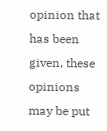opinion that has been given, these opinions may be put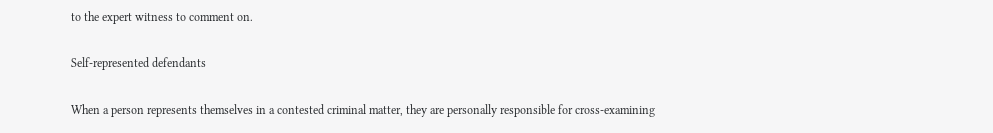to the expert witness to comment on.

Self-represented defendants

When a person represents themselves in a contested criminal matter, they are personally responsible for cross-examining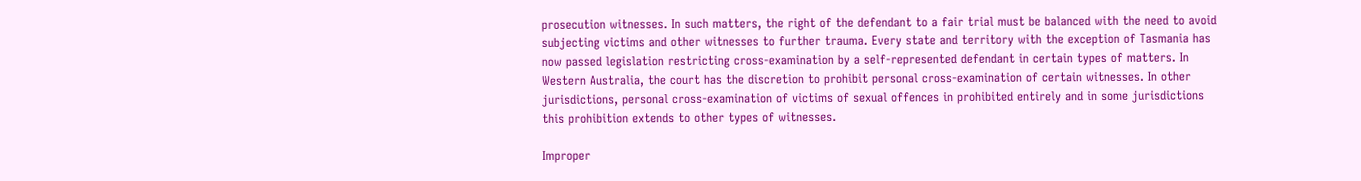prosecution witnesses. In such matters, the right of the defendant to a fair trial must be balanced with the need to avoid subjecting victims and other witnesses to further trauma. Every state and territory with the exception of Tasmania has now passed legislation restricting cross-examination by a self-represented defendant in certain types of matters. In Western Australia, the court has the discretion to prohibit personal cross-examination of certain witnesses. In other jurisdictions, personal cross-examination of victims of sexual offences in prohibited entirely and in some jurisdictions this prohibition extends to other types of witnesses.

Improper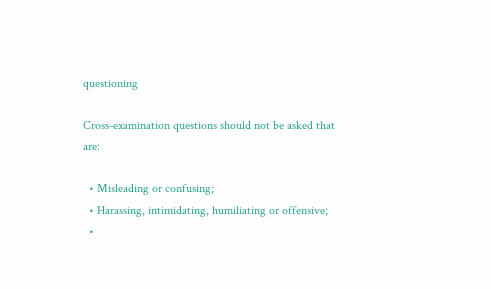questioning

Cross-examination questions should not be asked that are:

  • Misleading or confusing;
  • Harassing, intimidating, humiliating or offensive;
  •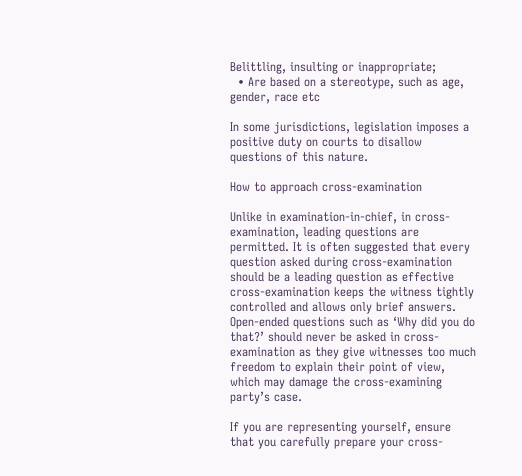Belittling, insulting or inappropriate;
  • Are based on a stereotype, such as age, gender, race etc

In some jurisdictions, legislation imposes a positive duty on courts to disallow questions of this nature.

How to approach cross-examination

Unlike in examination-in-chief, in cross-examination, leading questions are permitted. It is often suggested that every question asked during cross-examination should be a leading question as effective cross-examination keeps the witness tightly controlled and allows only brief answers. Open-ended questions such as ‘Why did you do that?’ should never be asked in cross-examination as they give witnesses too much freedom to explain their point of view, which may damage the cross-examining party’s case.

If you are representing yourself, ensure that you carefully prepare your cross-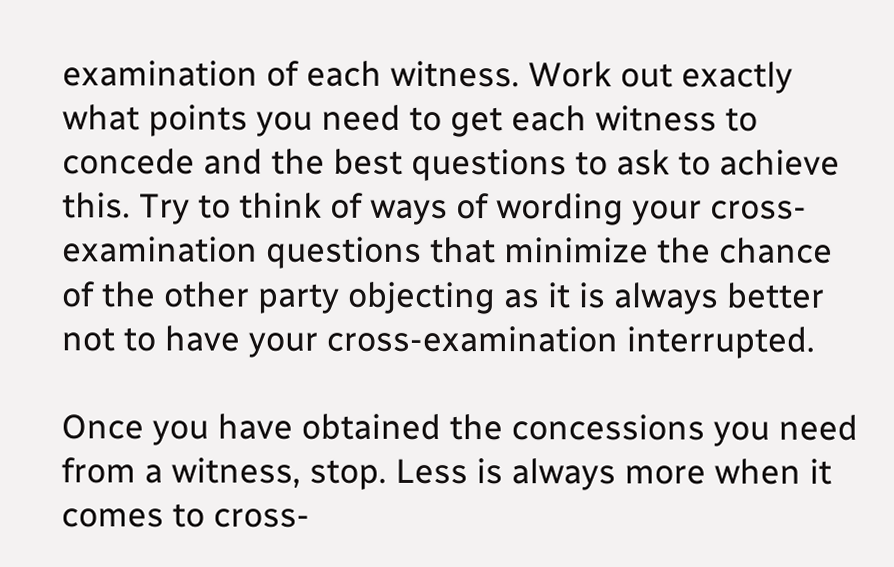examination of each witness. Work out exactly what points you need to get each witness to concede and the best questions to ask to achieve this. Try to think of ways of wording your cross-examination questions that minimize the chance of the other party objecting as it is always better not to have your cross-examination interrupted.

Once you have obtained the concessions you need from a witness, stop. Less is always more when it comes to cross-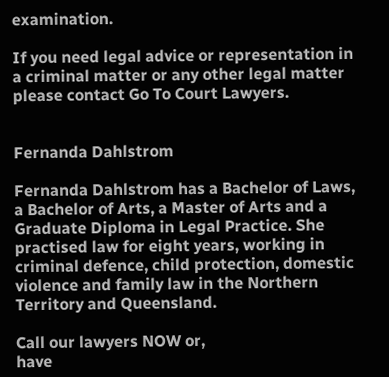examination.

If you need legal advice or representation in a criminal matter or any other legal matter please contact Go To Court Lawyers.


Fernanda Dahlstrom

Fernanda Dahlstrom has a Bachelor of Laws, a Bachelor of Arts, a Master of Arts and a Graduate Diploma in Legal Practice. She practised law for eight years, working in criminal defence, child protection, domestic violence and family law in the Northern Territory and Queensland.

Call our lawyers NOW or,
have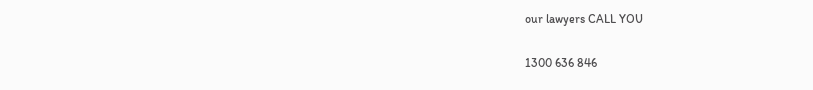our lawyers CALL YOU

1300 636 846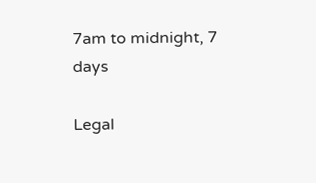7am to midnight, 7 days

Legal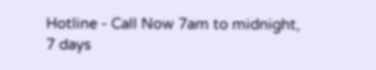Hotline - Call Now 7am to midnight, 7 days